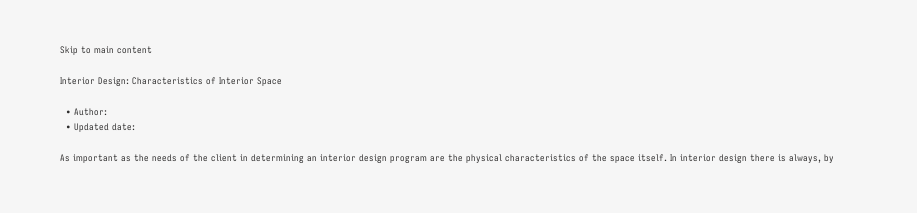Skip to main content

Interior Design: Characteristics of Interior Space

  • Author:
  • Updated date:

As important as the needs of the client in determining an interior design program are the physical characteristics of the space itself. In interior design there is always, by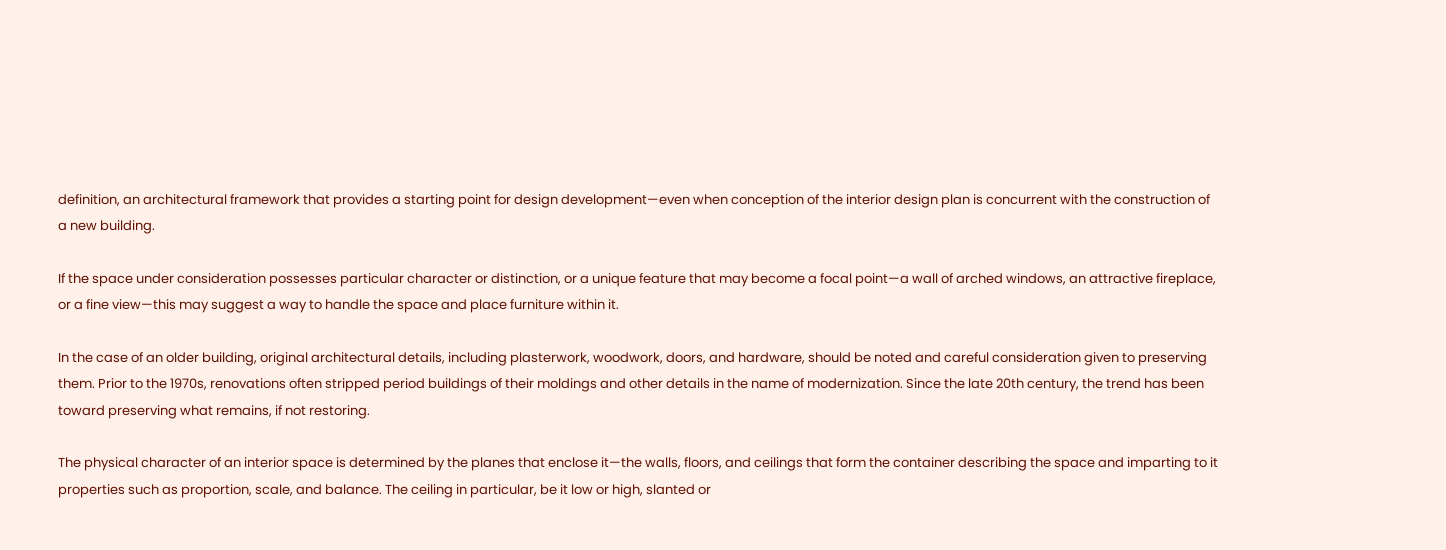definition, an architectural framework that provides a starting point for design development—even when conception of the interior design plan is concurrent with the construction of a new building.

If the space under consideration possesses particular character or distinction, or a unique feature that may become a focal point—a wall of arched windows, an attractive fireplace, or a fine view—this may suggest a way to handle the space and place furniture within it.

In the case of an older building, original architectural details, including plasterwork, woodwork, doors, and hardware, should be noted and careful consideration given to preserving them. Prior to the 1970s, renovations often stripped period buildings of their moldings and other details in the name of modernization. Since the late 20th century, the trend has been toward preserving what remains, if not restoring.

The physical character of an interior space is determined by the planes that enclose it—the walls, floors, and ceilings that form the container describing the space and imparting to it properties such as proportion, scale, and balance. The ceiling in particular, be it low or high, slanted or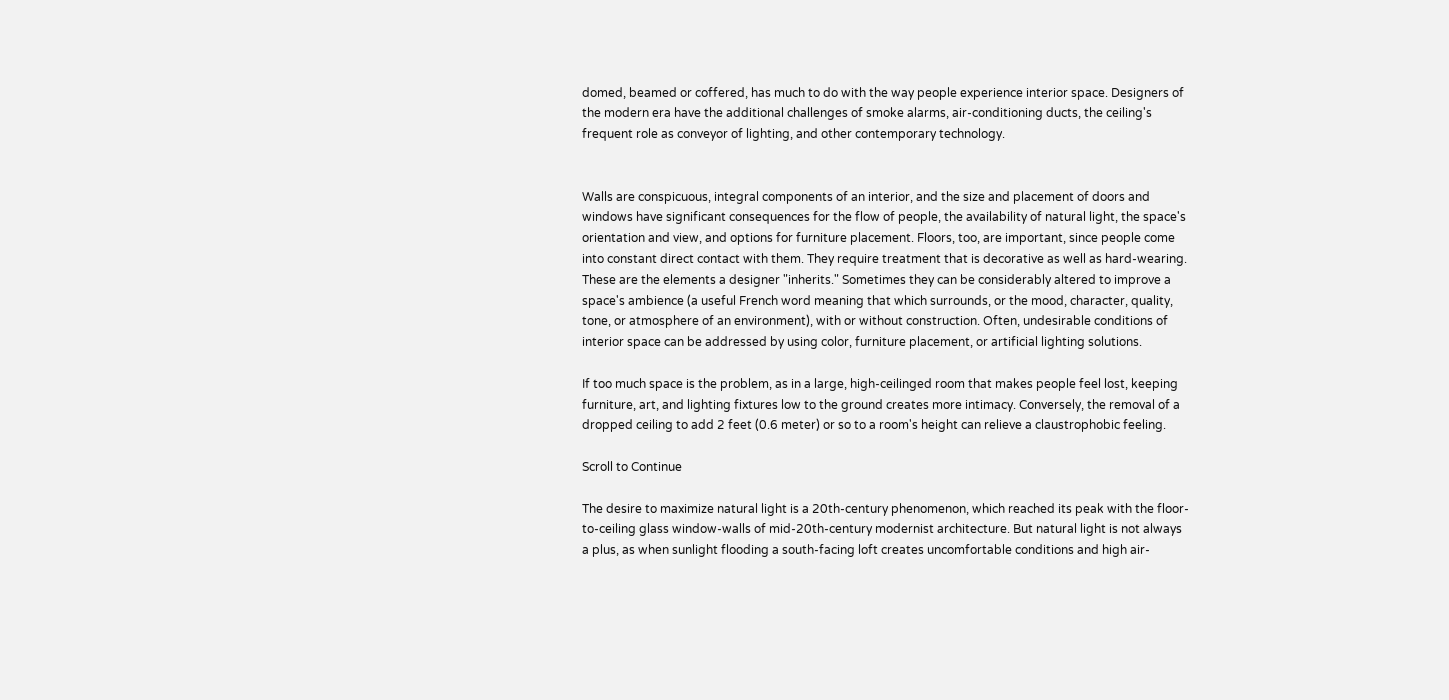domed, beamed or coffered, has much to do with the way people experience interior space. Designers of the modern era have the additional challenges of smoke alarms, air-conditioning ducts, the ceiling's frequent role as conveyor of lighting, and other contemporary technology.


Walls are conspicuous, integral components of an interior, and the size and placement of doors and windows have significant consequences for the flow of people, the availability of natural light, the space's orientation and view, and options for furniture placement. Floors, too, are important, since people come into constant direct contact with them. They require treatment that is decorative as well as hard-wearing. These are the elements a designer "inherits." Sometimes they can be considerably altered to improve a space's ambience (a useful French word meaning that which surrounds, or the mood, character, quality, tone, or atmosphere of an environment), with or without construction. Often, undesirable conditions of interior space can be addressed by using color, furniture placement, or artificial lighting solutions.

If too much space is the problem, as in a large, high-ceilinged room that makes people feel lost, keeping furniture, art, and lighting fixtures low to the ground creates more intimacy. Conversely, the removal of a dropped ceiling to add 2 feet (0.6 meter) or so to a room's height can relieve a claustrophobic feeling.

Scroll to Continue

The desire to maximize natural light is a 20th-century phenomenon, which reached its peak with the floor-to-ceiling glass window-walls of mid-20th-century modernist architecture. But natural light is not always a plus, as when sunlight flooding a south-facing loft creates uncomfortable conditions and high air-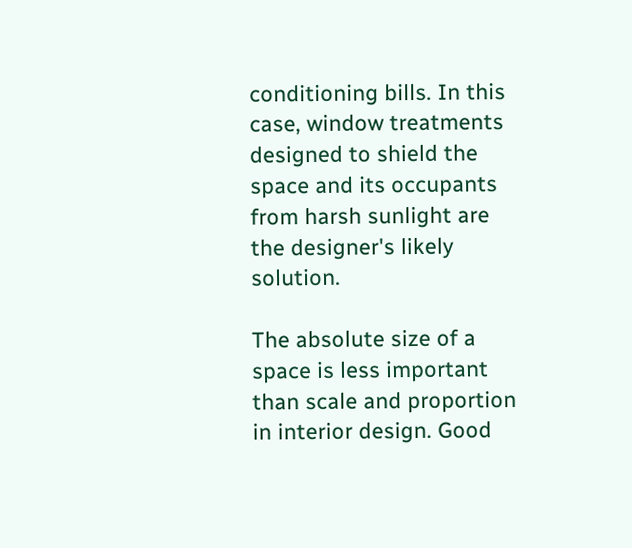conditioning bills. In this case, window treatments designed to shield the space and its occupants from harsh sunlight are the designer's likely solution.

The absolute size of a space is less important than scale and proportion in interior design. Good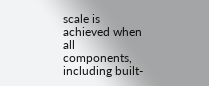scale is achieved when all components, including built-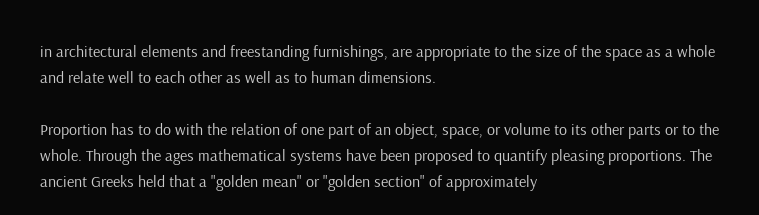in architectural elements and freestanding furnishings, are appropriate to the size of the space as a whole and relate well to each other as well as to human dimensions.

Proportion has to do with the relation of one part of an object, space, or volume to its other parts or to the whole. Through the ages mathematical systems have been proposed to quantify pleasing proportions. The ancient Greeks held that a "golden mean" or "golden section" of approximately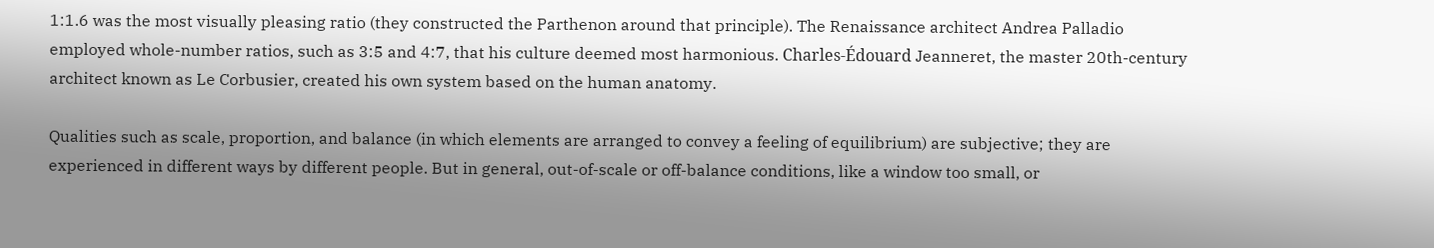1:1.6 was the most visually pleasing ratio (they constructed the Parthenon around that principle). The Renaissance architect Andrea Palladio employed whole-number ratios, such as 3:5 and 4:7, that his culture deemed most harmonious. Charles-Édouard Jeanneret, the master 20th-century architect known as Le Corbusier, created his own system based on the human anatomy.

Qualities such as scale, proportion, and balance (in which elements are arranged to convey a feeling of equilibrium) are subjective; they are experienced in different ways by different people. But in general, out-of-scale or off-balance conditions, like a window too small, or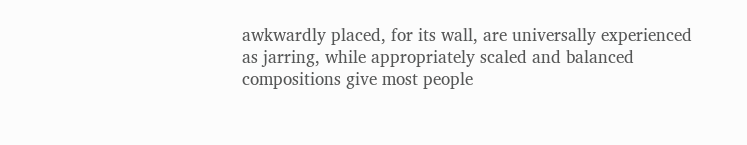awkwardly placed, for its wall, are universally experienced as jarring, while appropriately scaled and balanced compositions give most people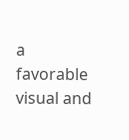a favorable visual and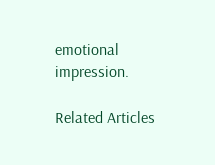emotional impression.

Related Articles